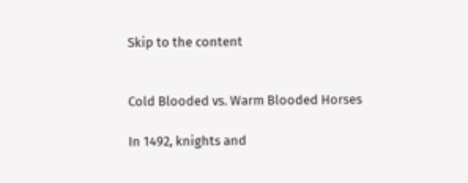Skip to the content


Cold Blooded vs. Warm Blooded Horses

In 1492, knights and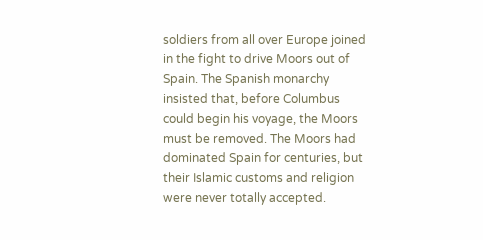soldiers from all over Europe joined in the fight to drive Moors out of Spain. The Spanish monarchy insisted that, before Columbus could begin his voyage, the Moors must be removed. The Moors had dominated Spain for centuries, but their Islamic customs and religion were never totally accepted.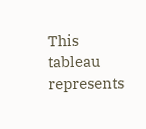This tableau represents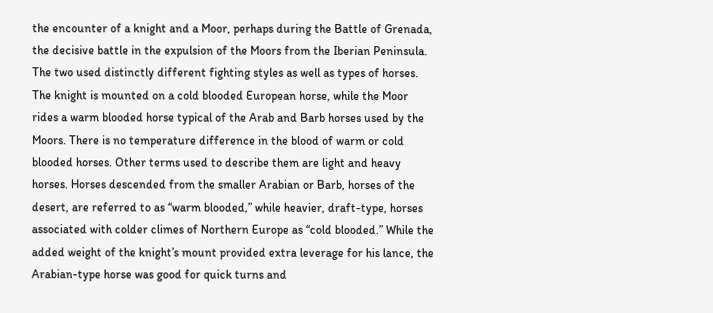the encounter of a knight and a Moor, perhaps during the Battle of Grenada, the decisive battle in the expulsion of the Moors from the Iberian Peninsula. The two used distinctly different fighting styles as well as types of horses. The knight is mounted on a cold blooded European horse, while the Moor rides a warm blooded horse typical of the Arab and Barb horses used by the Moors. There is no temperature difference in the blood of warm or cold blooded horses. Other terms used to describe them are light and heavy horses. Horses descended from the smaller Arabian or Barb, horses of the desert, are referred to as “warm blooded,” while heavier, draft-type, horses associated with colder climes of Northern Europe as “cold blooded.” While the added weight of the knight’s mount provided extra leverage for his lance, the Arabian-type horse was good for quick turns and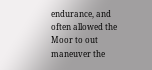endurance, and often allowed the Moor to out maneuver the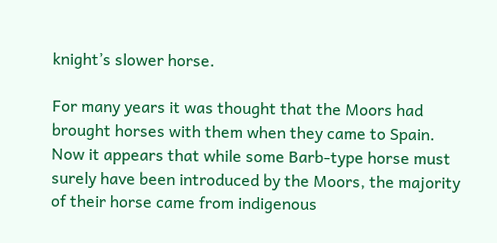knight’s slower horse.

For many years it was thought that the Moors had brought horses with them when they came to Spain. Now it appears that while some Barb-type horse must surely have been introduced by the Moors, the majority of their horse came from indigenous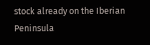stock already on the Iberian Peninsula